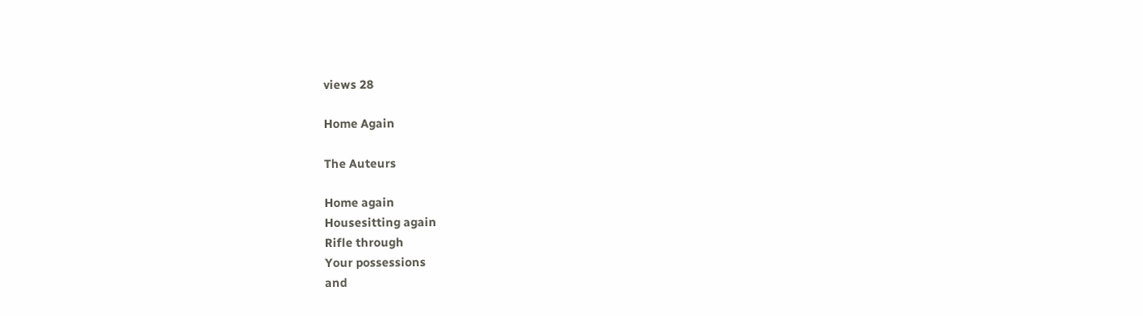views 28

Home Again

The Auteurs

Home again
Housesitting again
Rifle through
Your possessions
and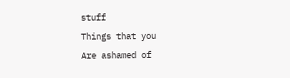stuff
Things that you
Are ashamed of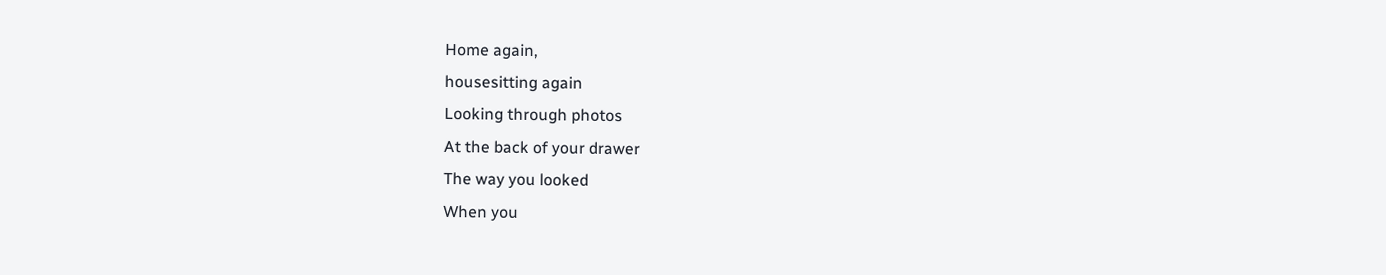Home again,
housesitting again
Looking through photos
At the back of your drawer
The way you looked
When you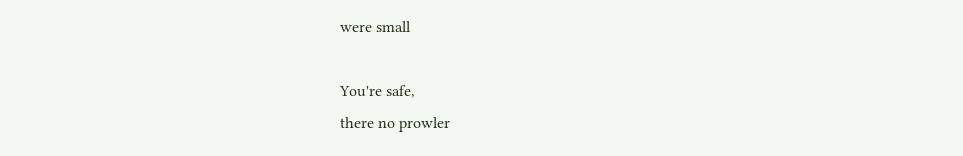were small

You're safe,
there no prowler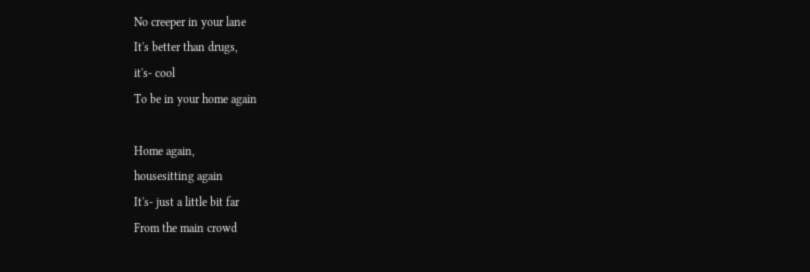No creeper in your lane
It's better than drugs,
it's- cool
To be in your home again

Home again,
housesitting again
It's- just a little bit far
From the main crowd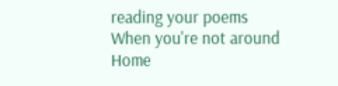reading your poems
When you're not around
Home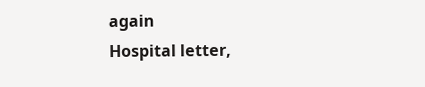again
Hospital letter,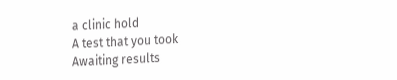a clinic hold
A test that you took
Awaiting results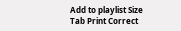Add to playlist Size Tab Print Correct